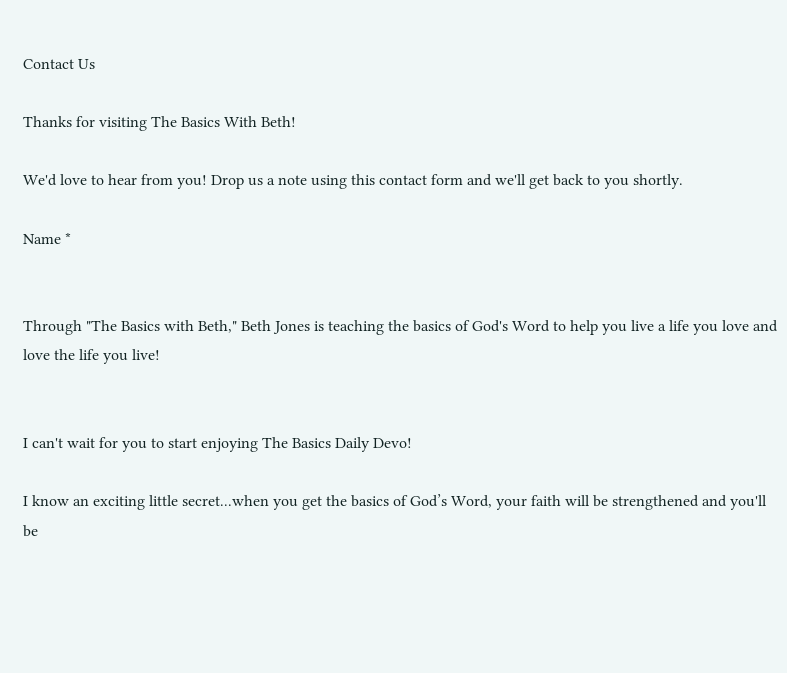Contact Us

Thanks for visiting The Basics With Beth!

We'd love to hear from you! Drop us a note using this contact form and we'll get back to you shortly.

Name *


Through "The Basics with Beth," Beth Jones is teaching the basics of God's Word to help you live a life you love and love the life you live!


I can't wait for you to start enjoying The Basics Daily Devo!

I know an exciting little secret...when you get the basics of God’s Word, your faith will be strengthened and you'll be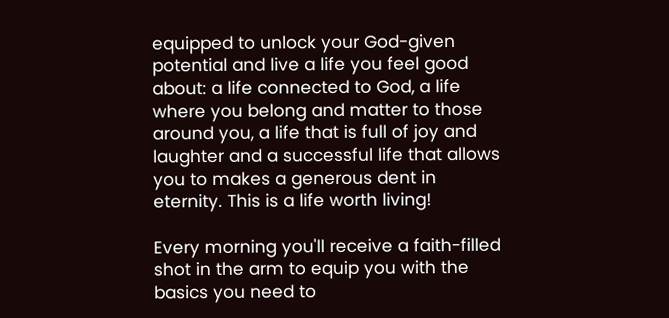equipped to unlock your God-given potential and live a life you feel good about: a life connected to God, a life where you belong and matter to those around you, a life that is full of joy and laughter and a successful life that allows you to makes a generous dent in eternity. This is a life worth living!

Every morning you'll receive a faith-filled shot in the arm to equip you with the basics you need to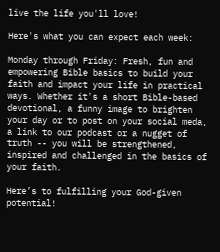live the life you'll love!

Here's what you can expect each week:

Monday through Friday: Fresh, fun and empowering Bible basics to build your faith and impact your life in practical ways. Whether it's a short Bible-based devotional, a funny image to brighten your day or to post on your social meda, a link to our podcast or a nugget of truth -- you will be strengthened, inspired and challenged in the basics of your faith.

Here’s to fulfilling your God-given potential!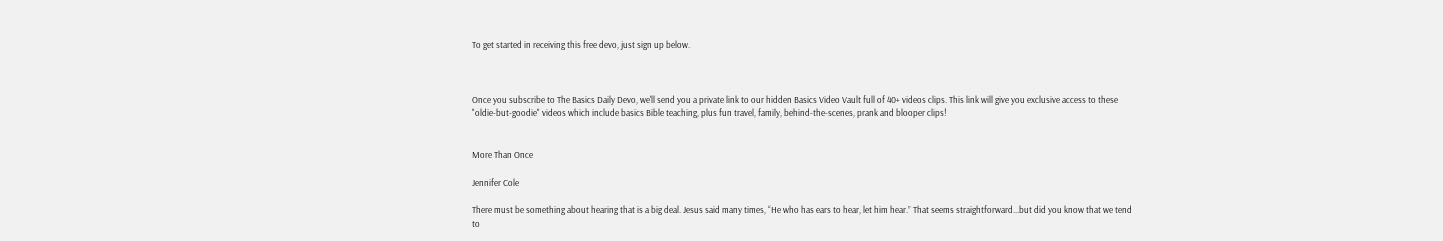To get started in receiving this free devo, just sign up below.



Once you subscribe to The Basics Daily Devo, we'll send you a private link to our hidden Basics Video Vault full of 40+ videos clips. This link will give you exclusive access to these "oldie-but-goodie" videos which include basics Bible teaching, plus fun travel, family, behind-the-scenes, prank and blooper clips!


More Than Once

Jennifer Cole

There must be something about hearing that is a big deal. Jesus said many times, “He who has ears to hear, let him hear.” That seems straightforward...but did you know that we tend to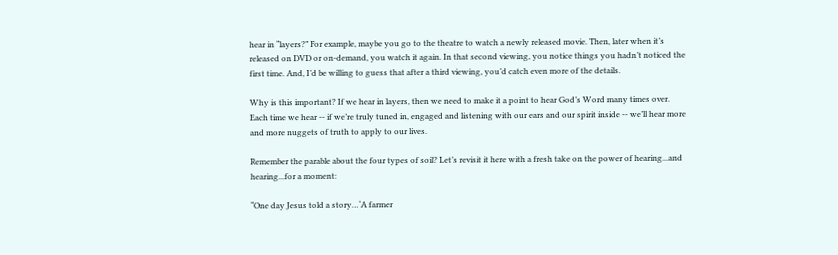hear in “layers?” For example, maybe you go to the theatre to watch a newly released movie. Then, later when it’s released on DVD or on-demand, you watch it again. In that second viewing, you notice things you hadn’t noticed the first time. And, I’d be willing to guess that after a third viewing, you’d catch even more of the details.

Why is this important? If we hear in layers, then we need to make it a point to hear God’s Word many times over. Each time we hear -- if we’re truly tuned in, engaged and listening with our ears and our spirit inside -- we’ll hear more and more nuggets of truth to apply to our lives.

Remember the parable about the four types of soil? Let’s revisit it here with a fresh take on the power of hearing...and hearing...for a moment:

“One day Jesus told a story…‘A farmer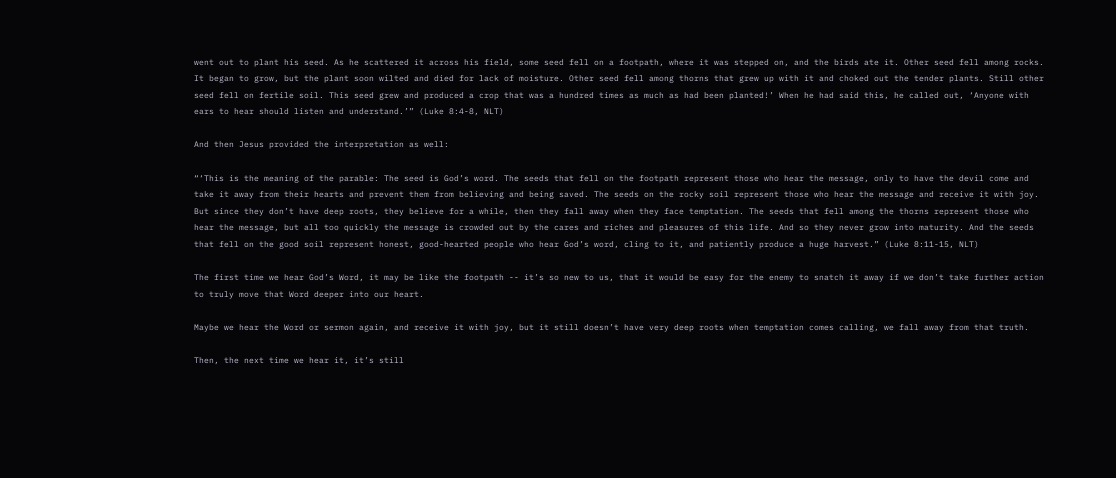went out to plant his seed. As he scattered it across his field, some seed fell on a footpath, where it was stepped on, and the birds ate it. Other seed fell among rocks. It began to grow, but the plant soon wilted and died for lack of moisture. Other seed fell among thorns that grew up with it and choked out the tender plants. Still other seed fell on fertile soil. This seed grew and produced a crop that was a hundred times as much as had been planted!’ When he had said this, he called out, ‘Anyone with ears to hear should listen and understand.’” (Luke 8:4-8, NLT)

And then Jesus provided the interpretation as well:

“‘This is the meaning of the parable: The seed is God’s word. The seeds that fell on the footpath represent those who hear the message, only to have the devil come and take it away from their hearts and prevent them from believing and being saved. The seeds on the rocky soil represent those who hear the message and receive it with joy. But since they don’t have deep roots, they believe for a while, then they fall away when they face temptation. The seeds that fell among the thorns represent those who hear the message, but all too quickly the message is crowded out by the cares and riches and pleasures of this life. And so they never grow into maturity. And the seeds that fell on the good soil represent honest, good-hearted people who hear God’s word, cling to it, and patiently produce a huge harvest.” (Luke 8:11-15, NLT)

The first time we hear God’s Word, it may be like the footpath -- it’s so new to us, that it would be easy for the enemy to snatch it away if we don’t take further action to truly move that Word deeper into our heart.

Maybe we hear the Word or sermon again, and receive it with joy, but it still doesn’t have very deep roots when temptation comes calling, we fall away from that truth.

Then, the next time we hear it, it’s still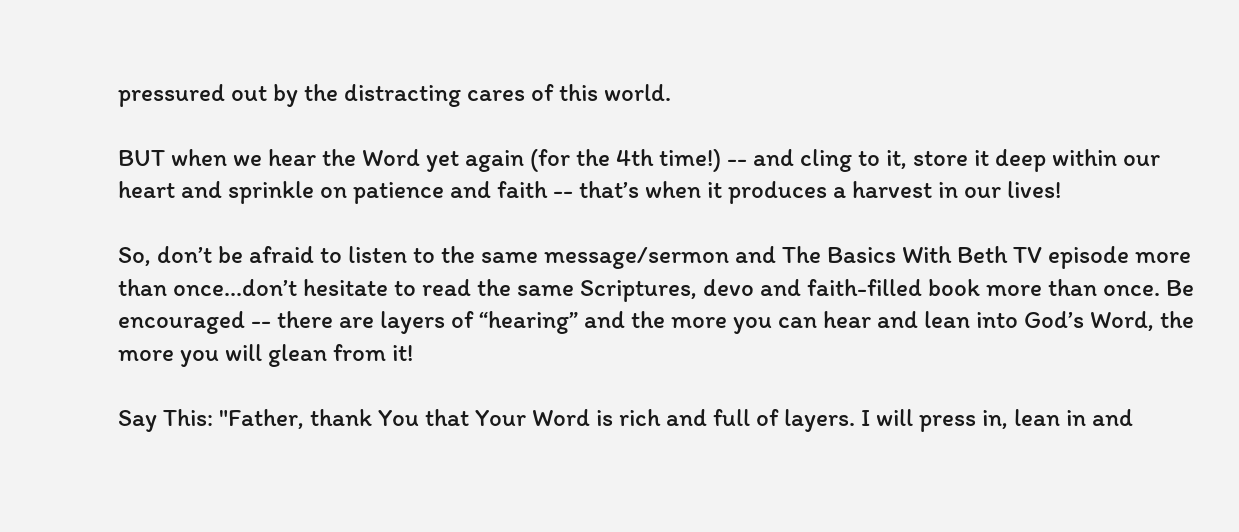pressured out by the distracting cares of this world.

BUT when we hear the Word yet again (for the 4th time!) -- and cling to it, store it deep within our heart and sprinkle on patience and faith -- that’s when it produces a harvest in our lives!

So, don’t be afraid to listen to the same message/sermon and The Basics With Beth TV episode more than once...don’t hesitate to read the same Scriptures, devo and faith-filled book more than once. Be encouraged -- there are layers of “hearing” and the more you can hear and lean into God’s Word, the more you will glean from it!

Say This: "Father, thank You that Your Word is rich and full of layers. I will press in, lean in and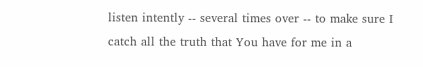listen intently -- several times over -- to make sure I catch all the truth that You have for me in a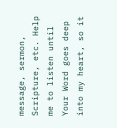message, sermon, Scripture, etc. Help me to listen until Your Word goes deep into my heart, so it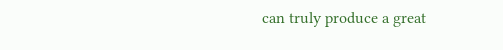can truly produce a great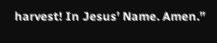harvest! In Jesus’ Name. Amen.”